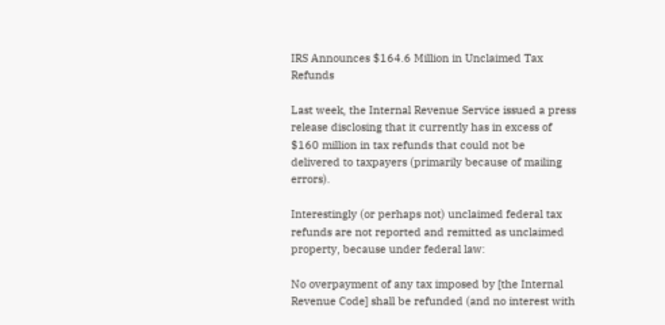IRS Announces $164.6 Million in Unclaimed Tax Refunds

Last week, the Internal Revenue Service issued a press release disclosing that it currently has in excess of $160 million in tax refunds that could not be delivered to taxpayers (primarily because of mailing errors).

Interestingly (or perhaps not) unclaimed federal tax refunds are not reported and remitted as unclaimed property, because under federal law:

No overpayment of any tax imposed by [the Internal Revenue Code] shall be refunded (and no interest with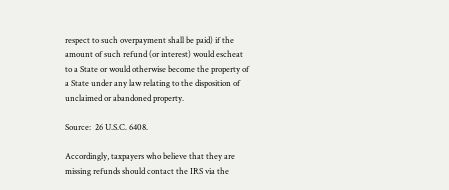respect to such overpayment shall be paid) if the amount of such refund (or interest) would escheat to a State or would otherwise become the property of a State under any law relating to the disposition of unclaimed or abandoned property.

Source:  26 U.S.C. 6408.

Accordingly, taxpayers who believe that they are missing refunds should contact the IRS via the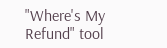"Where's My Refund" tool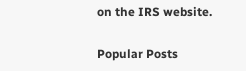on the IRS website.

Popular Posts